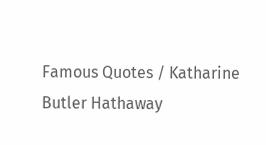Famous Quotes / Katharine Butler Hathaway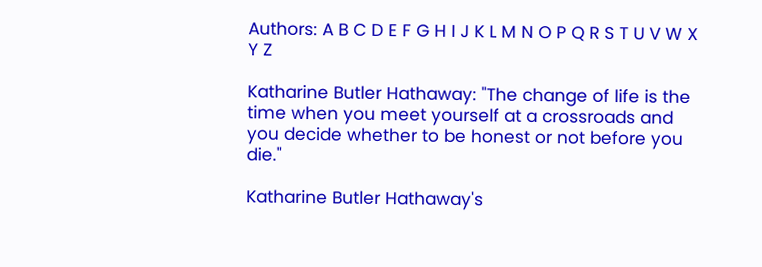Authors: A B C D E F G H I J K L M N O P Q R S T U V W X Y Z

Katharine Butler Hathaway: "The change of life is the time when you meet yourself at a crossroads and you decide whether to be honest or not before you die."

Katharine Butler Hathaway's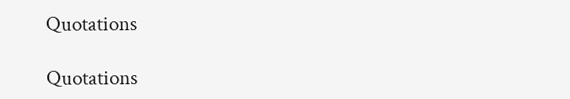Quotations

Quotations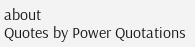about
Quotes by Power Quotations